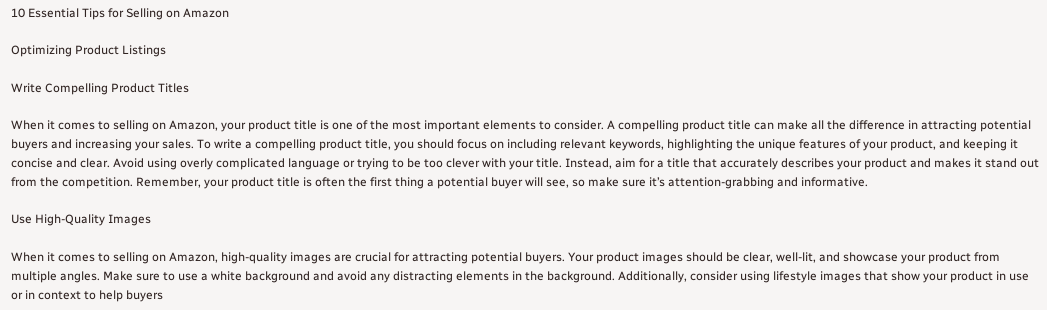10 Essential Tips for Selling on Amazon

Optimizing Product Listings

Write Compelling Product Titles

When it comes to selling on Amazon, your product title is one of the most important elements to consider. A compelling product title can make all the difference in attracting potential buyers and increasing your sales. To write a compelling product title, you should focus on including relevant keywords, highlighting the unique features of your product, and keeping it concise and clear. Avoid using overly complicated language or trying to be too clever with your title. Instead, aim for a title that accurately describes your product and makes it stand out from the competition. Remember, your product title is often the first thing a potential buyer will see, so make sure it’s attention-grabbing and informative.

Use High-Quality Images

When it comes to selling on Amazon, high-quality images are crucial for attracting potential buyers. Your product images should be clear, well-lit, and showcase your product from multiple angles. Make sure to use a white background and avoid any distracting elements in the background. Additionally, consider using lifestyle images that show your product in use or in context to help buyers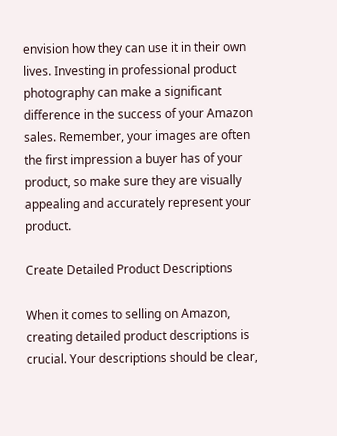envision how they can use it in their own lives. Investing in professional product photography can make a significant difference in the success of your Amazon sales. Remember, your images are often the first impression a buyer has of your product, so make sure they are visually appealing and accurately represent your product.

Create Detailed Product Descriptions

When it comes to selling on Amazon, creating detailed product descriptions is crucial. Your descriptions should be clear,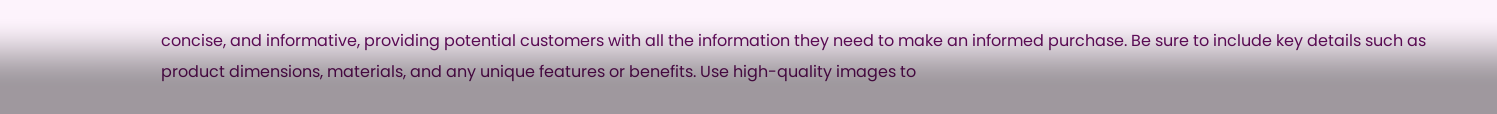concise, and informative, providing potential customers with all the information they need to make an informed purchase. Be sure to include key details such as product dimensions, materials, and any unique features or benefits. Use high-quality images to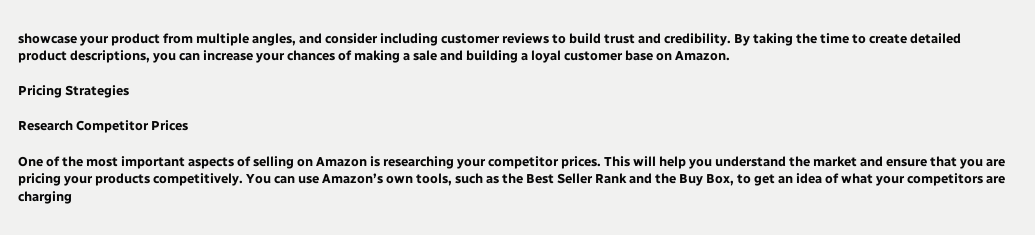showcase your product from multiple angles, and consider including customer reviews to build trust and credibility. By taking the time to create detailed product descriptions, you can increase your chances of making a sale and building a loyal customer base on Amazon.

Pricing Strategies

Research Competitor Prices

One of the most important aspects of selling on Amazon is researching your competitor prices. This will help you understand the market and ensure that you are pricing your products competitively. You can use Amazon’s own tools, such as the Best Seller Rank and the Buy Box, to get an idea of what your competitors are charging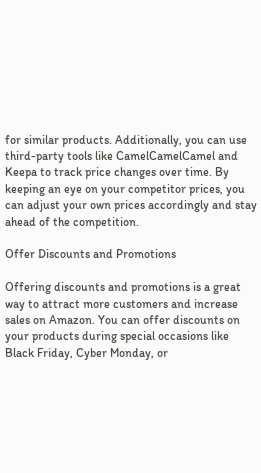for similar products. Additionally, you can use third-party tools like CamelCamelCamel and Keepa to track price changes over time. By keeping an eye on your competitor prices, you can adjust your own prices accordingly and stay ahead of the competition.

Offer Discounts and Promotions

Offering discounts and promotions is a great way to attract more customers and increase sales on Amazon. You can offer discounts on your products during special occasions like Black Friday, Cyber Monday, or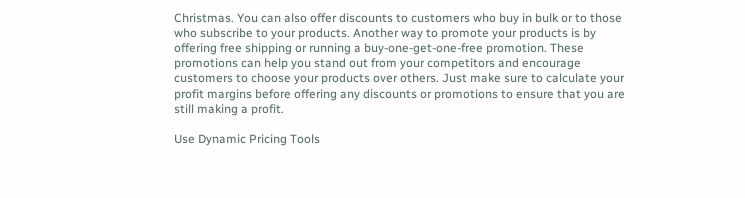Christmas. You can also offer discounts to customers who buy in bulk or to those who subscribe to your products. Another way to promote your products is by offering free shipping or running a buy-one-get-one-free promotion. These promotions can help you stand out from your competitors and encourage customers to choose your products over others. Just make sure to calculate your profit margins before offering any discounts or promotions to ensure that you are still making a profit.

Use Dynamic Pricing Tools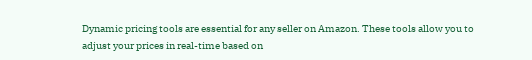Dynamic pricing tools are essential for any seller on Amazon. These tools allow you to adjust your prices in real-time based on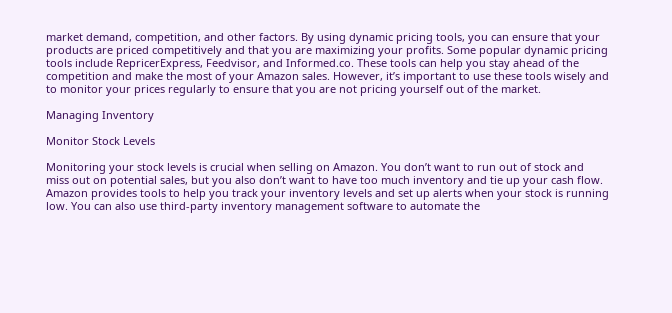market demand, competition, and other factors. By using dynamic pricing tools, you can ensure that your products are priced competitively and that you are maximizing your profits. Some popular dynamic pricing tools include RepricerExpress, Feedvisor, and Informed.co. These tools can help you stay ahead of the competition and make the most of your Amazon sales. However, it’s important to use these tools wisely and to monitor your prices regularly to ensure that you are not pricing yourself out of the market.

Managing Inventory

Monitor Stock Levels

Monitoring your stock levels is crucial when selling on Amazon. You don’t want to run out of stock and miss out on potential sales, but you also don’t want to have too much inventory and tie up your cash flow. Amazon provides tools to help you track your inventory levels and set up alerts when your stock is running low. You can also use third-party inventory management software to automate the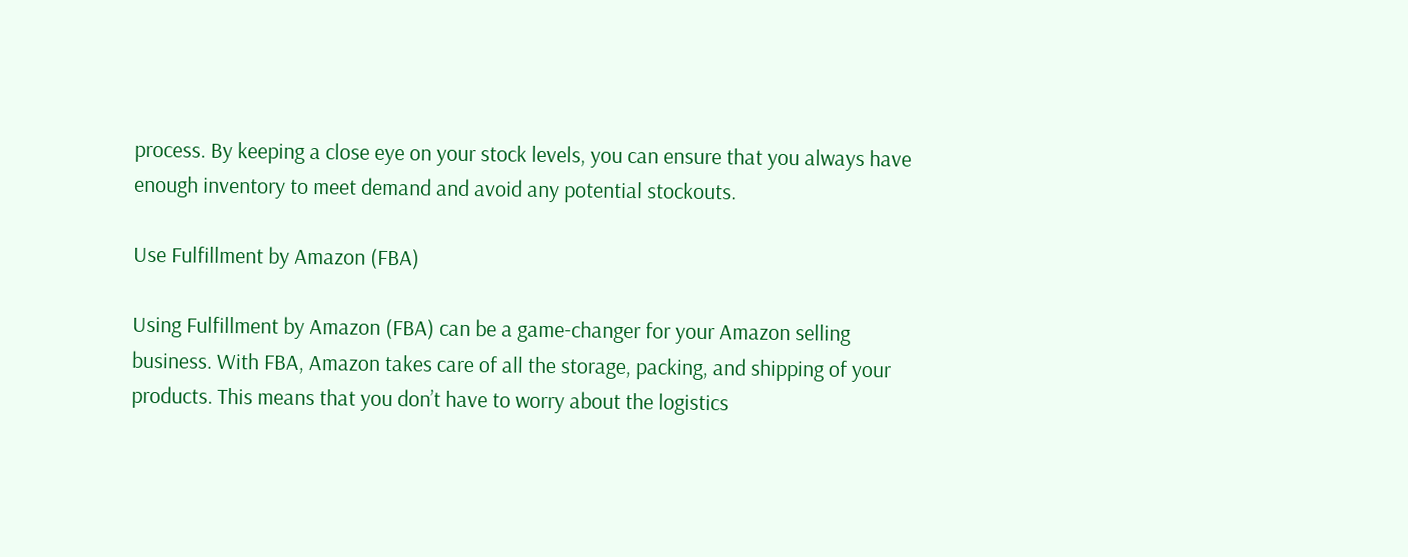process. By keeping a close eye on your stock levels, you can ensure that you always have enough inventory to meet demand and avoid any potential stockouts.

Use Fulfillment by Amazon (FBA)

Using Fulfillment by Amazon (FBA) can be a game-changer for your Amazon selling business. With FBA, Amazon takes care of all the storage, packing, and shipping of your products. This means that you don’t have to worry about the logistics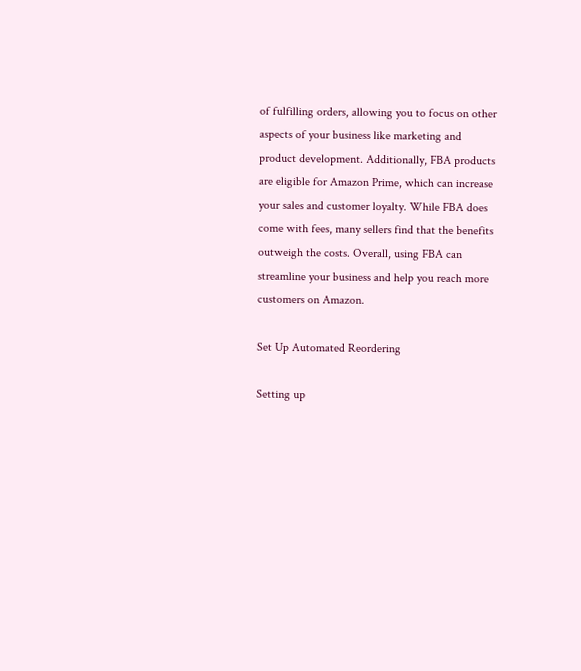of fulfilling orders, allowing you to focus on other aspects of your business like marketing and product development. Additionally, FBA products are eligible for Amazon Prime, which can increase your sales and customer loyalty. While FBA does come with fees, many sellers find that the benefits outweigh the costs. Overall, using FBA can streamline your business and help you reach more customers on Amazon.

Set Up Automated Reordering

Setting up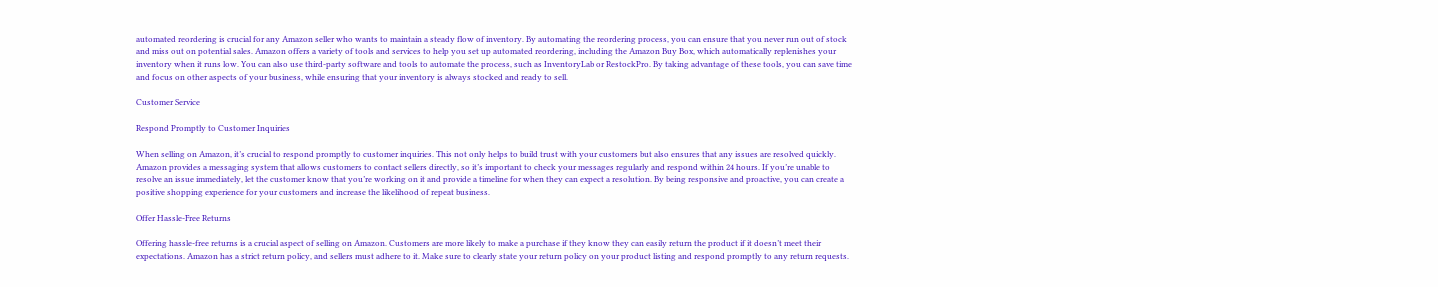automated reordering is crucial for any Amazon seller who wants to maintain a steady flow of inventory. By automating the reordering process, you can ensure that you never run out of stock and miss out on potential sales. Amazon offers a variety of tools and services to help you set up automated reordering, including the Amazon Buy Box, which automatically replenishes your inventory when it runs low. You can also use third-party software and tools to automate the process, such as InventoryLab or RestockPro. By taking advantage of these tools, you can save time and focus on other aspects of your business, while ensuring that your inventory is always stocked and ready to sell.

Customer Service

Respond Promptly to Customer Inquiries

When selling on Amazon, it’s crucial to respond promptly to customer inquiries. This not only helps to build trust with your customers but also ensures that any issues are resolved quickly. Amazon provides a messaging system that allows customers to contact sellers directly, so it’s important to check your messages regularly and respond within 24 hours. If you’re unable to resolve an issue immediately, let the customer know that you’re working on it and provide a timeline for when they can expect a resolution. By being responsive and proactive, you can create a positive shopping experience for your customers and increase the likelihood of repeat business.

Offer Hassle-Free Returns

Offering hassle-free returns is a crucial aspect of selling on Amazon. Customers are more likely to make a purchase if they know they can easily return the product if it doesn’t meet their expectations. Amazon has a strict return policy, and sellers must adhere to it. Make sure to clearly state your return policy on your product listing and respond promptly to any return requests.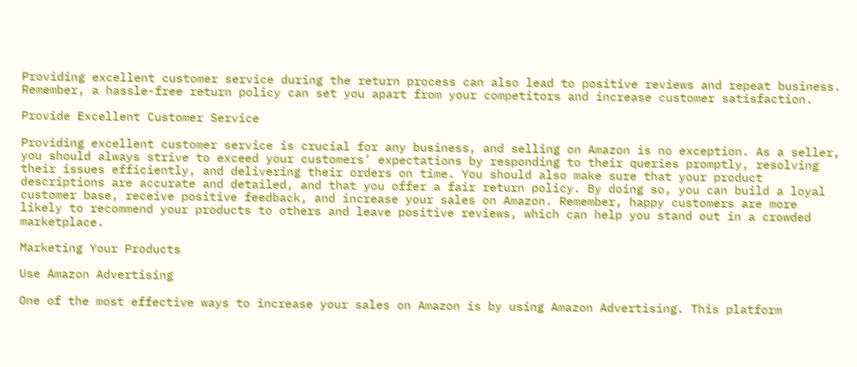Providing excellent customer service during the return process can also lead to positive reviews and repeat business. Remember, a hassle-free return policy can set you apart from your competitors and increase customer satisfaction.

Provide Excellent Customer Service

Providing excellent customer service is crucial for any business, and selling on Amazon is no exception. As a seller, you should always strive to exceed your customers’ expectations by responding to their queries promptly, resolving their issues efficiently, and delivering their orders on time. You should also make sure that your product descriptions are accurate and detailed, and that you offer a fair return policy. By doing so, you can build a loyal customer base, receive positive feedback, and increase your sales on Amazon. Remember, happy customers are more likely to recommend your products to others and leave positive reviews, which can help you stand out in a crowded marketplace.

Marketing Your Products

Use Amazon Advertising

One of the most effective ways to increase your sales on Amazon is by using Amazon Advertising. This platform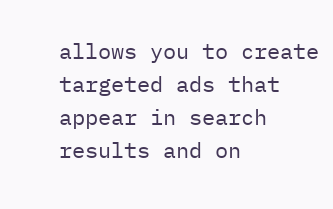allows you to create targeted ads that appear in search results and on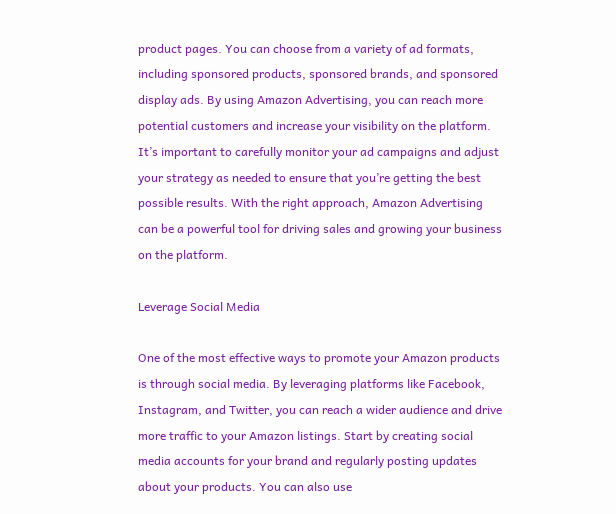product pages. You can choose from a variety of ad formats, including sponsored products, sponsored brands, and sponsored display ads. By using Amazon Advertising, you can reach more potential customers and increase your visibility on the platform. It’s important to carefully monitor your ad campaigns and adjust your strategy as needed to ensure that you’re getting the best possible results. With the right approach, Amazon Advertising can be a powerful tool for driving sales and growing your business on the platform.

Leverage Social Media

One of the most effective ways to promote your Amazon products is through social media. By leveraging platforms like Facebook, Instagram, and Twitter, you can reach a wider audience and drive more traffic to your Amazon listings. Start by creating social media accounts for your brand and regularly posting updates about your products. You can also use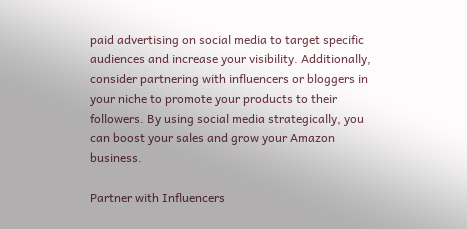paid advertising on social media to target specific audiences and increase your visibility. Additionally, consider partnering with influencers or bloggers in your niche to promote your products to their followers. By using social media strategically, you can boost your sales and grow your Amazon business.

Partner with Influencers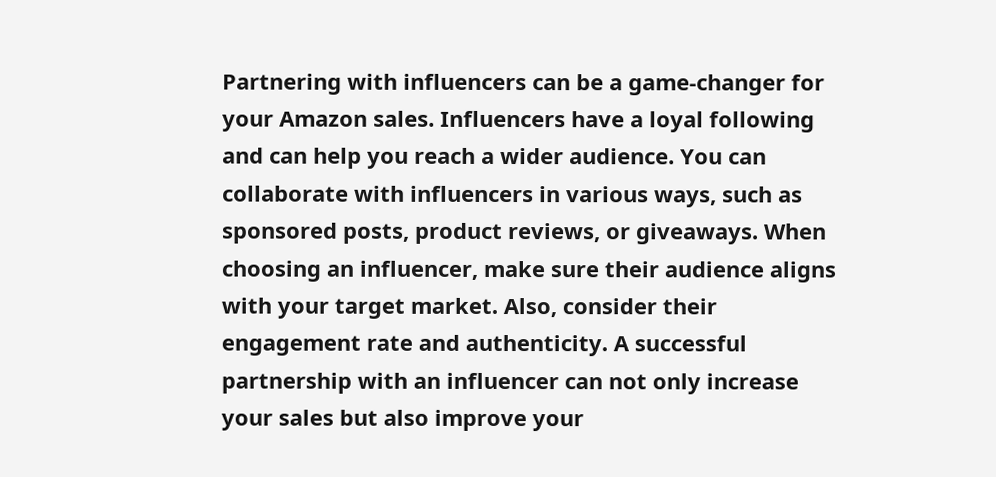Partnering with influencers can be a game-changer for your Amazon sales. Influencers have a loyal following and can help you reach a wider audience. You can collaborate with influencers in various ways, such as sponsored posts, product reviews, or giveaways. When choosing an influencer, make sure their audience aligns with your target market. Also, consider their engagement rate and authenticity. A successful partnership with an influencer can not only increase your sales but also improve your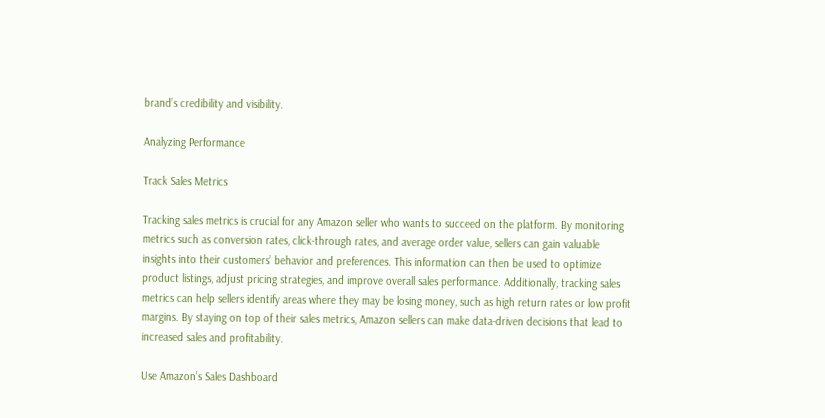brand’s credibility and visibility.

Analyzing Performance

Track Sales Metrics

Tracking sales metrics is crucial for any Amazon seller who wants to succeed on the platform. By monitoring metrics such as conversion rates, click-through rates, and average order value, sellers can gain valuable insights into their customers’ behavior and preferences. This information can then be used to optimize product listings, adjust pricing strategies, and improve overall sales performance. Additionally, tracking sales metrics can help sellers identify areas where they may be losing money, such as high return rates or low profit margins. By staying on top of their sales metrics, Amazon sellers can make data-driven decisions that lead to increased sales and profitability.

Use Amazon’s Sales Dashboard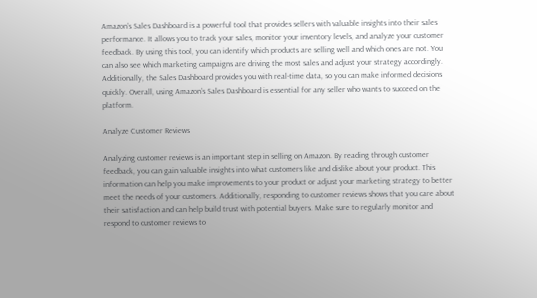Amazon’s Sales Dashboard is a powerful tool that provides sellers with valuable insights into their sales performance. It allows you to track your sales, monitor your inventory levels, and analyze your customer feedback. By using this tool, you can identify which products are selling well and which ones are not. You can also see which marketing campaigns are driving the most sales and adjust your strategy accordingly. Additionally, the Sales Dashboard provides you with real-time data, so you can make informed decisions quickly. Overall, using Amazon’s Sales Dashboard is essential for any seller who wants to succeed on the platform.

Analyze Customer Reviews

Analyzing customer reviews is an important step in selling on Amazon. By reading through customer feedback, you can gain valuable insights into what customers like and dislike about your product. This information can help you make improvements to your product or adjust your marketing strategy to better meet the needs of your customers. Additionally, responding to customer reviews shows that you care about their satisfaction and can help build trust with potential buyers. Make sure to regularly monitor and respond to customer reviews to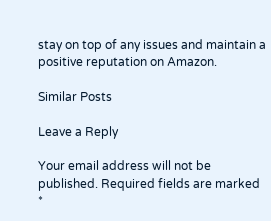stay on top of any issues and maintain a positive reputation on Amazon.

Similar Posts

Leave a Reply

Your email address will not be published. Required fields are marked *